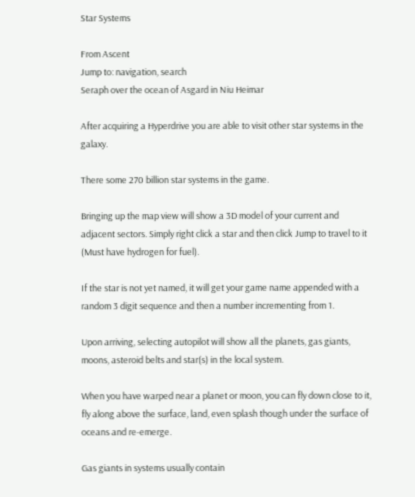Star Systems

From Ascent
Jump to: navigation, search
Seraph over the ocean of Asgard in Niu Heimar

After acquiring a Hyperdrive you are able to visit other star systems in the galaxy.

There some 270 billion star systems in the game.

Bringing up the map view will show a 3D model of your current and adjacent sectors. Simply right click a star and then click Jump to travel to it (Must have hydrogen for fuel).

If the star is not yet named, it will get your game name appended with a random 3 digit sequence and then a number incrementing from 1.

Upon arriving, selecting autopilot will show all the planets, gas giants, moons, asteroid belts and star(s) in the local system.

When you have warped near a planet or moon, you can fly down close to it, fly along above the surface, land, even splash though under the surface of oceans and re-emerge.

Gas giants in systems usually contain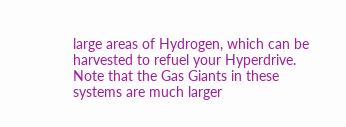large areas of Hydrogen, which can be harvested to refuel your Hyperdrive. Note that the Gas Giants in these systems are much larger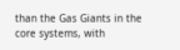than the Gas Giants in the core systems, with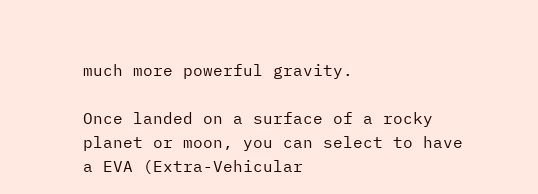much more powerful gravity.

Once landed on a surface of a rocky planet or moon, you can select to have a EVA (Extra-Vehicular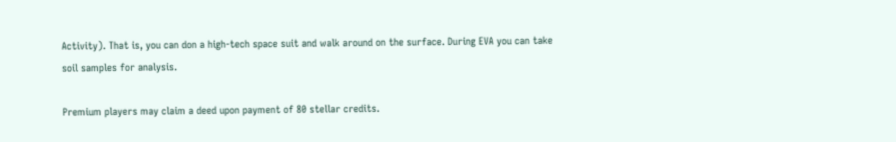Activity). That is, you can don a high-tech space suit and walk around on the surface. During EVA you can take soil samples for analysis.

Premium players may claim a deed upon payment of 80 stellar credits.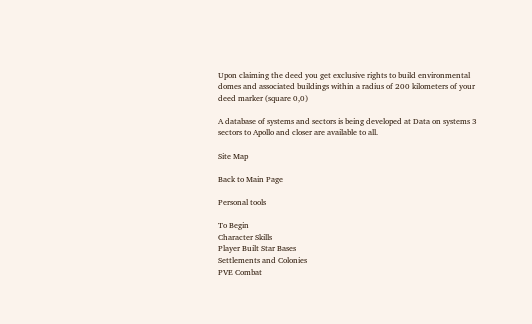Upon claiming the deed you get exclusive rights to build environmental domes and associated buildings within a radius of 200 kilometers of your deed marker (square 0,0)

A database of systems and sectors is being developed at Data on systems 3 sectors to Apollo and closer are available to all.

Site Map

Back to Main Page

Personal tools

To Begin
Character Skills
Player Built Star Bases
Settlements and Colonies
PVE Combat